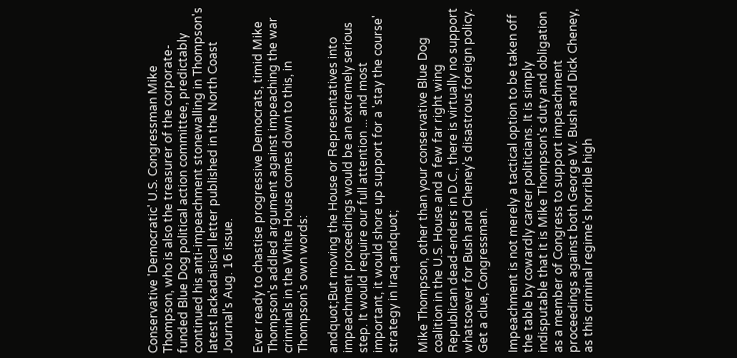Conservative 'Democratic' U.S. Congressman Mike Thompson, who is also the treasurer of the corporate-funded Blue Dog political action committee, predictably continued his anti-impeachment stonewalling in Thompson's latest lackadaisical letter published in the North Coast Journal's Aug. 16 issue.

Ever ready to chastise progressive Democrats, timid Mike Thompson's addled argument against impeaching the war criminals in the White House comes down to this, in Thompson's own words:

andquot;But moving the House or Representatives into impeachment proceedings would be an extremely serious step. It would require our full attention ... and most important, it would shore up support for a 'stay the course' strategy in Iraq.andquot;

Mike Thompson, other than your conservative Blue Dog coalition in the U.S. House and a few far right wing Republican dead-enders in D.C., there is virtually no support whatsoever for Bush and Cheney's disastrous foreign policy. Get a clue, Congressman.

Impeachment is not merely a tactical option to be taken off the table by cowardly career politicians. It is simply indisputable that it is Mike Thompson's duty and obligation as a member of Congress to support impeachment proceedings against both George W. Bush and Dick Cheney, as this criminal regime's horrible high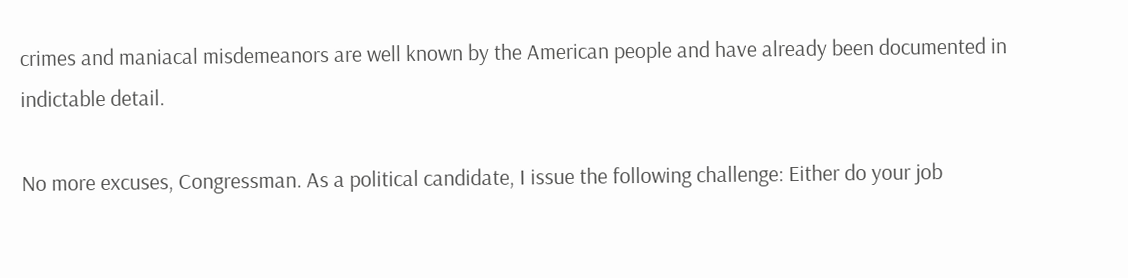crimes and maniacal misdemeanors are well known by the American people and have already been documented in indictable detail.

No more excuses, Congressman. As a political candidate, I issue the following challenge: Either do your job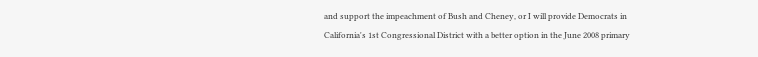and support the impeachment of Bush and Cheney, or I will provide Democrats in California's 1st Congressional District with a better option in the June 2008 primary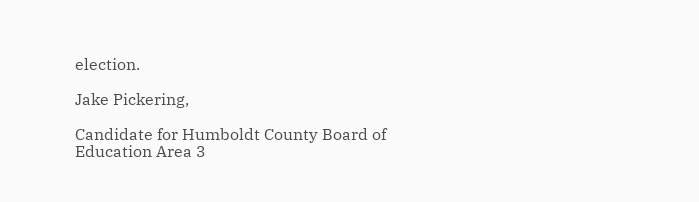election.

Jake Pickering,

Candidate for Humboldt County Board of Education Area 3